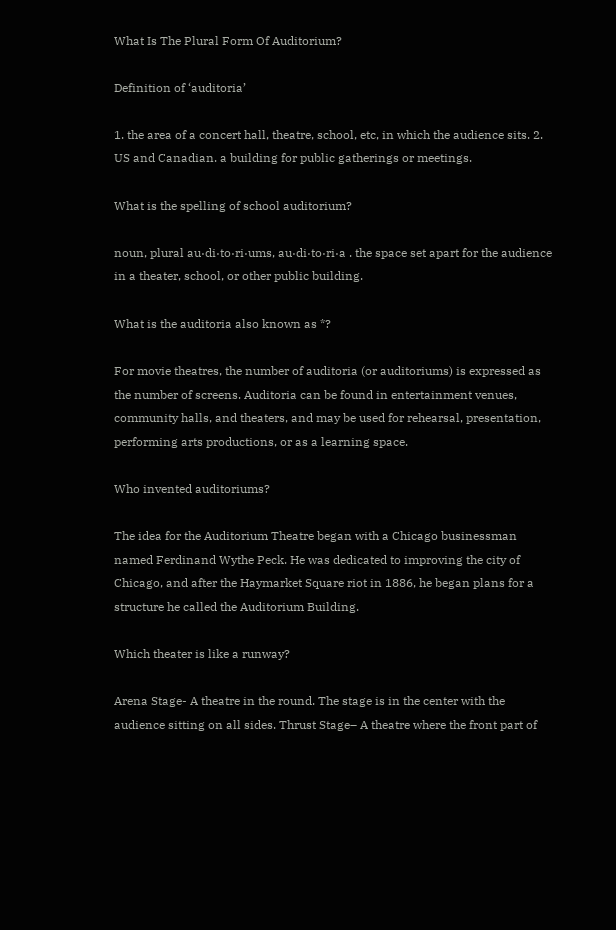What Is The Plural Form Of Auditorium?

Definition of ‘auditoria’

1. the area of a concert hall, theatre, school, etc, in which the audience sits. 2. US and Canadian. a building for public gatherings or meetings.

What is the spelling of school auditorium?

noun, plural au·di·to·ri·ums, au·di·to·ri·a . the space set apart for the audience in a theater, school, or other public building.

What is the auditoria also known as *?

For movie theatres, the number of auditoria (or auditoriums) is expressed as the number of screens. Auditoria can be found in entertainment venues, community halls, and theaters, and may be used for rehearsal, presentation, performing arts productions, or as a learning space.

Who invented auditoriums?

The idea for the Auditorium Theatre began with a Chicago businessman named Ferdinand Wythe Peck. He was dedicated to improving the city of Chicago, and after the Haymarket Square riot in 1886, he began plans for a structure he called the Auditorium Building.

Which theater is like a runway?

Arena Stage- A theatre in the round. The stage is in the center with the audience sitting on all sides. Thrust Stage– A theatre where the front part of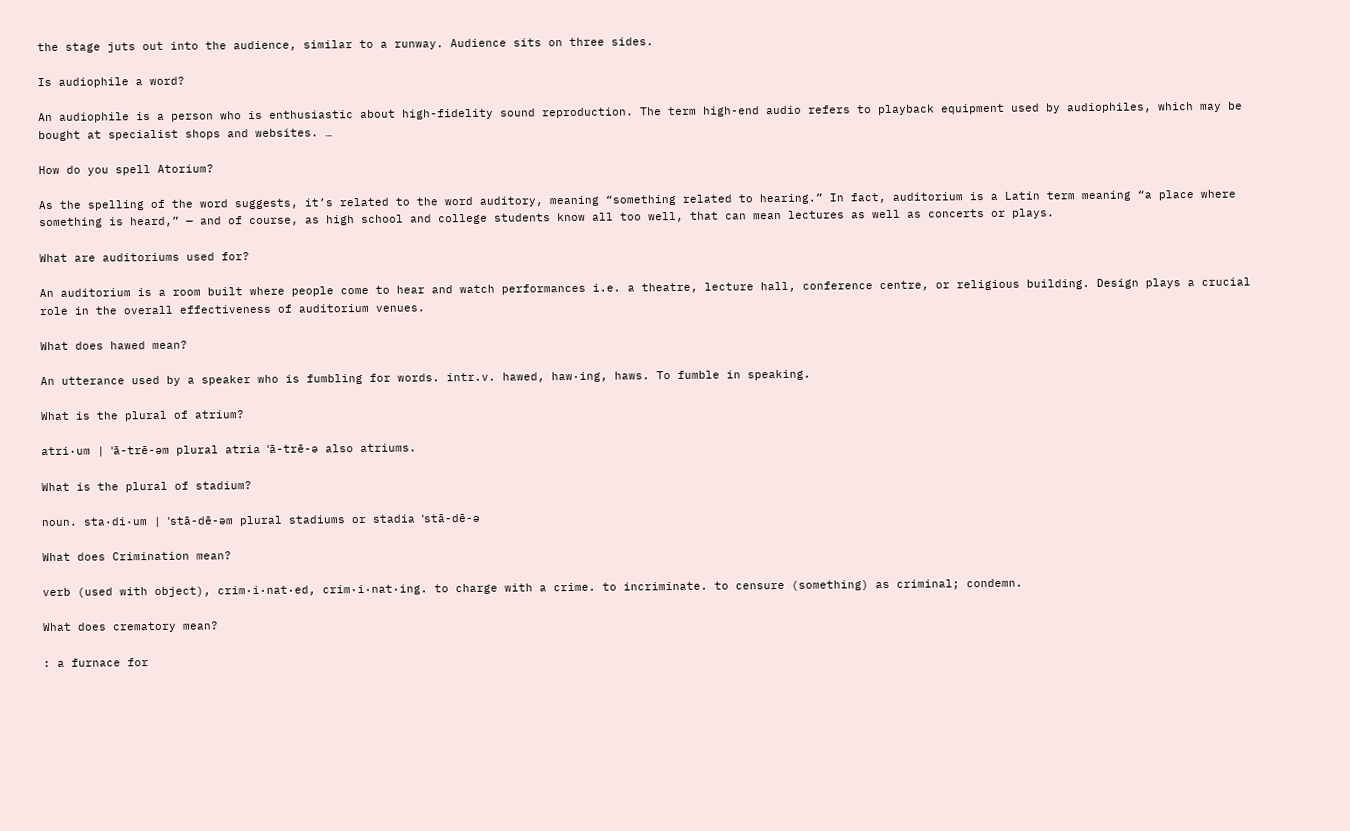the stage juts out into the audience, similar to a runway. Audience sits on three sides.

Is audiophile a word?

An audiophile is a person who is enthusiastic about high-fidelity sound reproduction. The term high-end audio refers to playback equipment used by audiophiles, which may be bought at specialist shops and websites. …

How do you spell Atorium?

As the spelling of the word suggests, it’s related to the word auditory, meaning “something related to hearing.” In fact, auditorium is a Latin term meaning “a place where something is heard,” — and of course, as high school and college students know all too well, that can mean lectures as well as concerts or plays.

What are auditoriums used for?

An auditorium is a room built where people come to hear and watch performances i.e. a theatre, lecture hall, conference centre, or religious building. Design plays a crucial role in the overall effectiveness of auditorium venues.

What does hawed mean?

An utterance used by a speaker who is fumbling for words. intr.v. hawed, haw·ing, haws. To fumble in speaking.

What is the plural of atrium?

atri·um | ˈā-trē-əm plural atria ˈā-trē-ə also atriums.

What is the plural of stadium?

noun. sta·di·um | ˈstā-dē-əm plural stadiums or stadia ˈstā-dē-ə

What does Crimination mean?

verb (used with object), crim·i·nat·ed, crim·i·nat·ing. to charge with a crime. to incriminate. to censure (something) as criminal; condemn.

What does crematory mean?

: a furnace for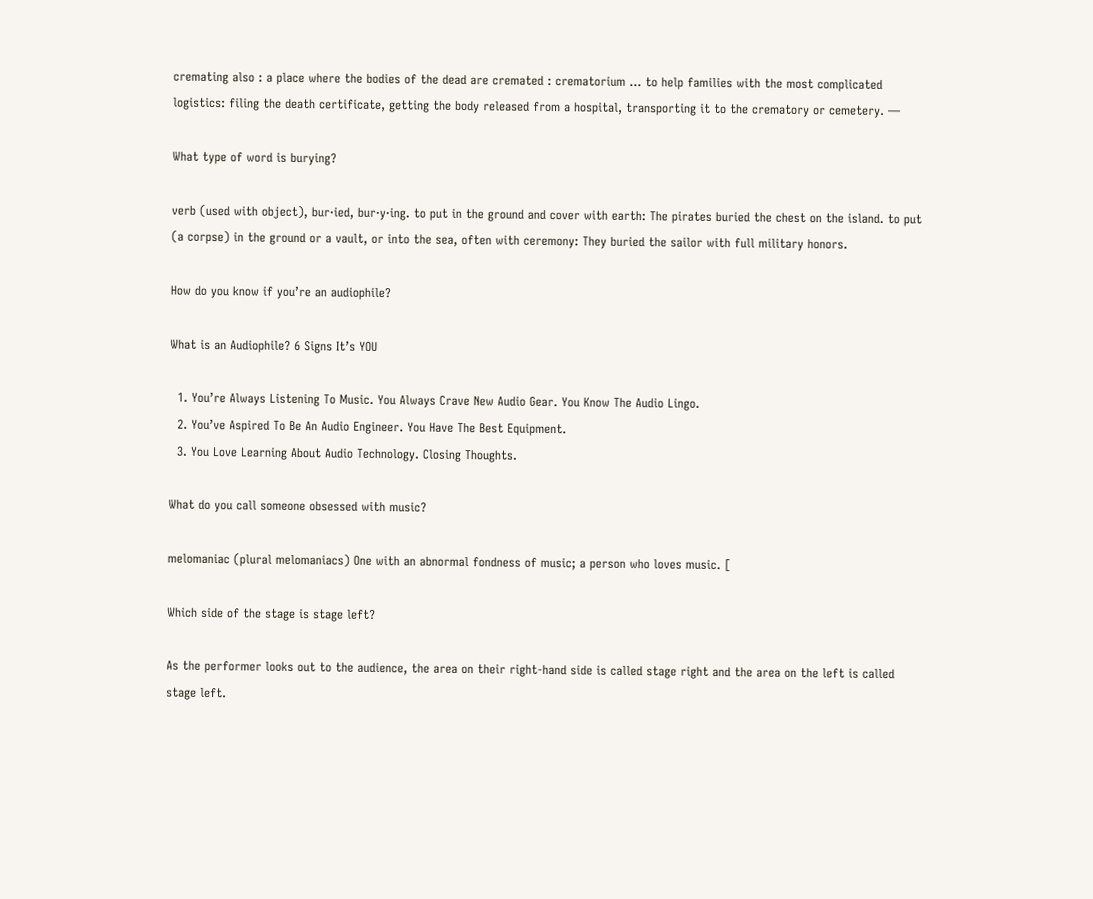cremating also : a place where the bodies of the dead are cremated : crematorium … to help families with the most complicated logistics: filing the death certificate, getting the body released from a hospital, transporting it to the crematory or cemetery. —

What type of word is burying?

verb (used with object), bur·ied, bur·y·ing. to put in the ground and cover with earth: The pirates buried the chest on the island. to put (a corpse) in the ground or a vault, or into the sea, often with ceremony: They buried the sailor with full military honors.

How do you know if you’re an audiophile?

What is an Audiophile? 6 Signs It’s YOU

  1. You’re Always Listening To Music. You Always Crave New Audio Gear. You Know The Audio Lingo.
  2. You’ve Aspired To Be An Audio Engineer. You Have The Best Equipment.
  3. You Love Learning About Audio Technology. Closing Thoughts.

What do you call someone obsessed with music?

melomaniac (plural melomaniacs) One with an abnormal fondness of music; a person who loves music. [

Which side of the stage is stage left?

As the performer looks out to the audience, the area on their right-hand side is called stage right and the area on the left is called stage left.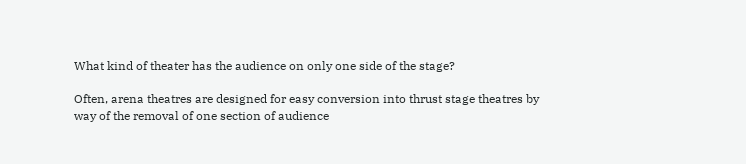What kind of theater has the audience on only one side of the stage?

Often, arena theatres are designed for easy conversion into thrust stage theatres by way of the removal of one section of audience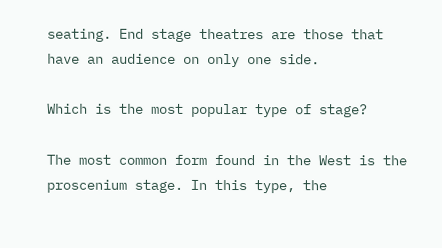seating. End stage theatres are those that have an audience on only one side.

Which is the most popular type of stage?

The most common form found in the West is the proscenium stage. In this type, the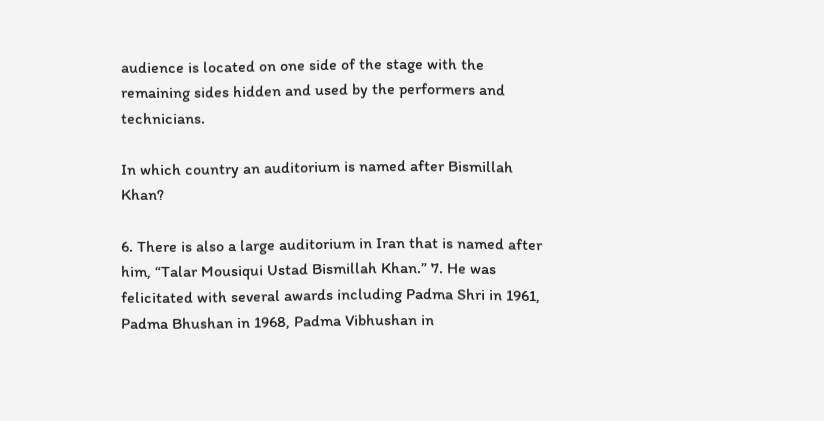audience is located on one side of the stage with the remaining sides hidden and used by the performers and technicians.

In which country an auditorium is named after Bismillah Khan?

6. There is also a large auditorium in Iran that is named after him, “Talar Mousiqui Ustad Bismillah Khan.” 7. He was felicitated with several awards including Padma Shri in 1961, Padma Bhushan in 1968, Padma Vibhushan in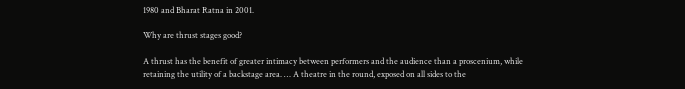1980 and Bharat Ratna in 2001.

Why are thrust stages good?

A thrust has the benefit of greater intimacy between performers and the audience than a proscenium, while retaining the utility of a backstage area. … A theatre in the round, exposed on all sides to the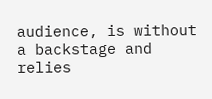audience, is without a backstage and relies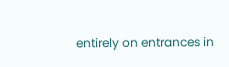entirely on entrances in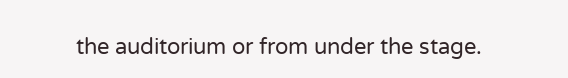the auditorium or from under the stage.